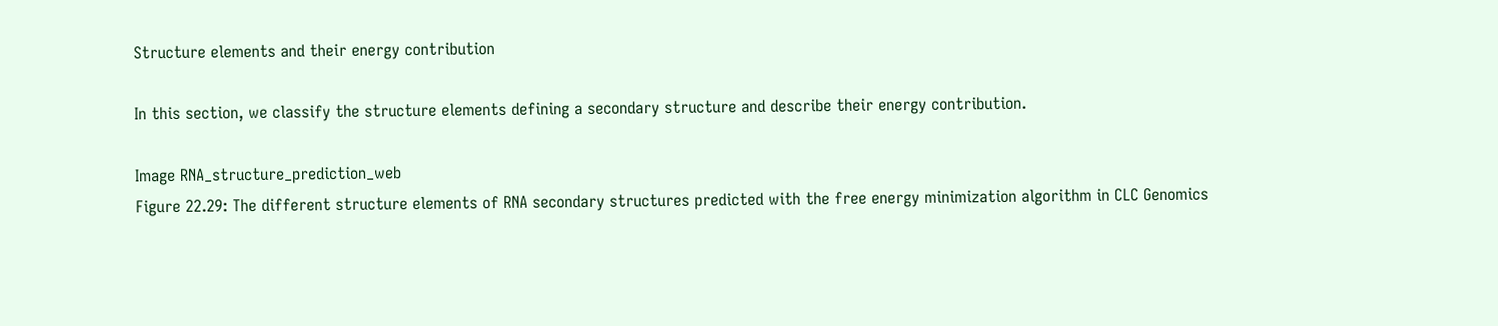Structure elements and their energy contribution

In this section, we classify the structure elements defining a secondary structure and describe their energy contribution.

Image RNA_structure_prediction_web
Figure 22.29: The different structure elements of RNA secondary structures predicted with the free energy minimization algorithm in CLC Genomics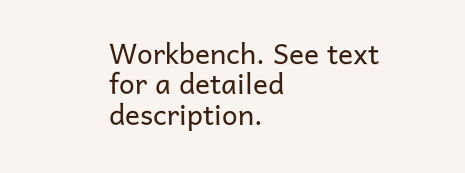Workbench. See text for a detailed description.